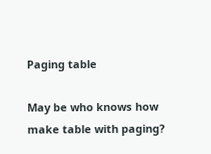Paging table

May be who knows how make table with paging?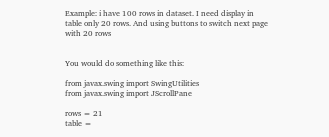Example: i have 100 rows in dataset. I need display in table only 20 rows. And using buttons to switch next page with 20 rows


You would do something like this:

from javax.swing import SwingUtilities
from javax.swing import JScrollPane

rows = 21
table =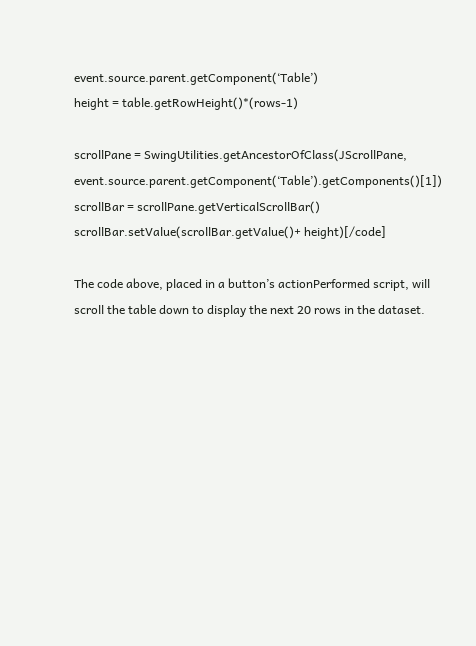event.source.parent.getComponent(‘Table’)
height = table.getRowHeight()*(rows-1)

scrollPane = SwingUtilities.getAncestorOfClass(JScrollPane, event.source.parent.getComponent(‘Table’).getComponents()[1])
scrollBar = scrollPane.getVerticalScrollBar()
scrollBar.setValue(scrollBar.getValue()+ height)[/code]

The code above, placed in a button’s actionPerformed script, will scroll the table down to display the next 20 rows in the dataset.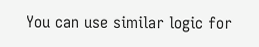You can use similar logic for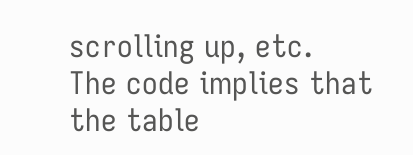scrolling up, etc.
The code implies that the table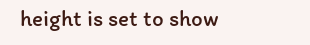height is set to show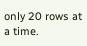only 20 rows at a time.